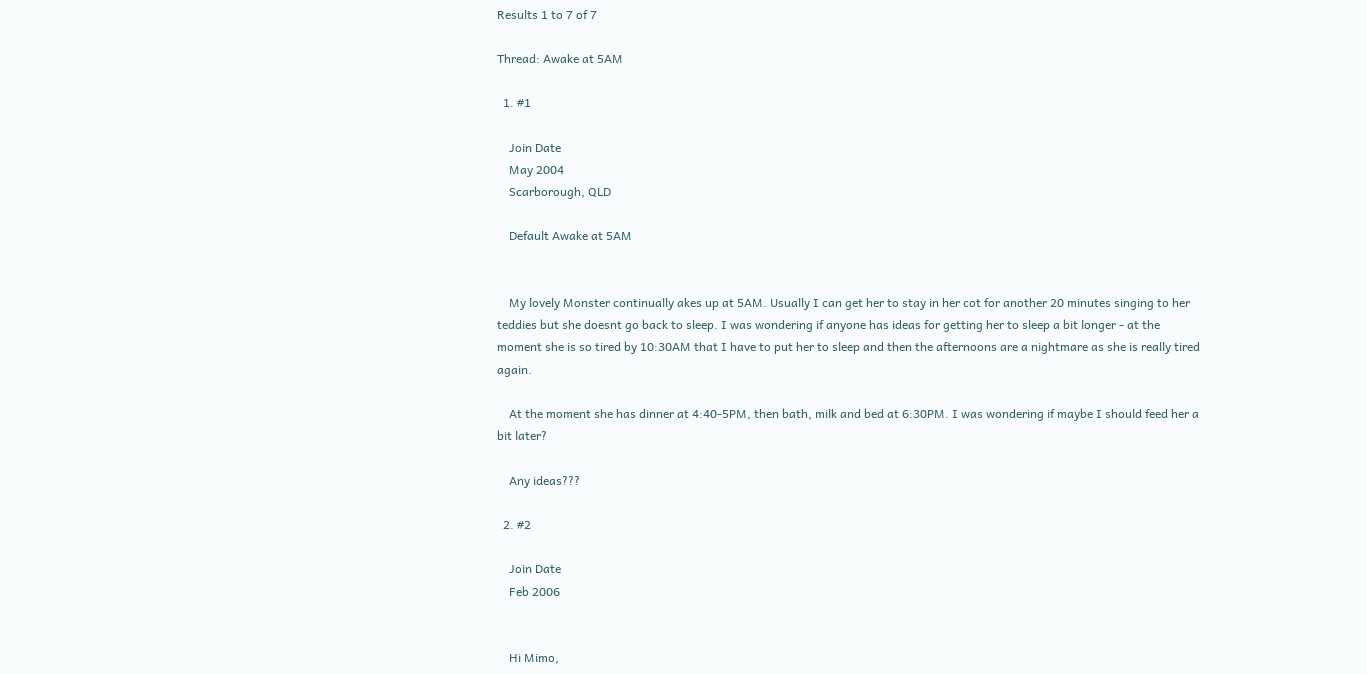Results 1 to 7 of 7

Thread: Awake at 5AM

  1. #1

    Join Date
    May 2004
    Scarborough, QLD

    Default Awake at 5AM


    My lovely Monster continually akes up at 5AM. Usually I can get her to stay in her cot for another 20 minutes singing to her teddies but she doesnt go back to sleep. I was wondering if anyone has ideas for getting her to sleep a bit longer - at the moment she is so tired by 10:30AM that I have to put her to sleep and then the afternoons are a nightmare as she is really tired again.

    At the moment she has dinner at 4:40-5PM, then bath, milk and bed at 6:30PM. I was wondering if maybe I should feed her a bit later?

    Any ideas???

  2. #2

    Join Date
    Feb 2006


    Hi Mimo,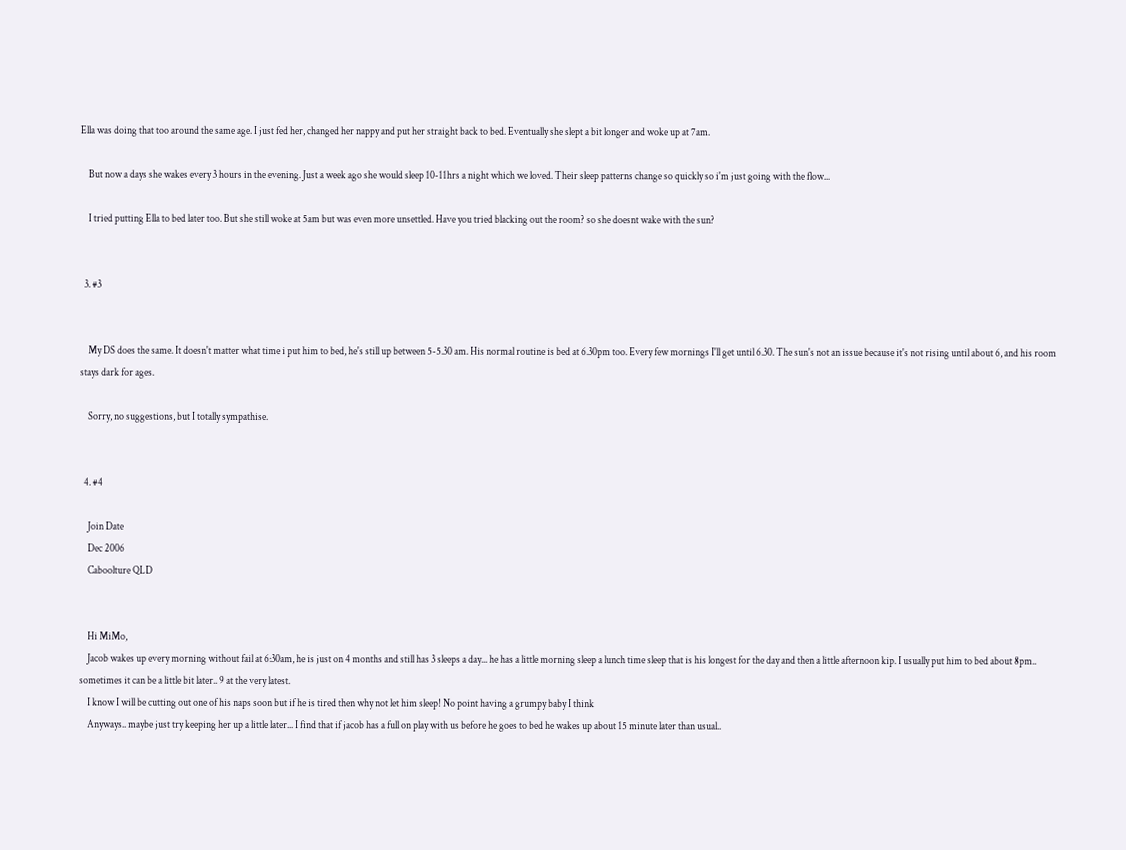Ella was doing that too around the same age. I just fed her, changed her nappy and put her straight back to bed. Eventually she slept a bit longer and woke up at 7am.

    But now a days she wakes every 3 hours in the evening. Just a week ago she would sleep 10-11hrs a night which we loved. Their sleep patterns change so quickly so i'm just going with the flow...

    I tried putting Ella to bed later too. But she still woke at 5am but was even more unsettled. Have you tried blacking out the room? so she doesnt wake with the sun?


  3. #3


    My DS does the same. It doesn't matter what time i put him to bed, he's still up between 5-5.30 am. His normal routine is bed at 6.30pm too. Every few mornings I'll get until 6.30. The sun's not an issue because it's not rising until about 6, and his room stays dark for ages.

    Sorry, no suggestions, but I totally sympathise.


  4. #4

    Join Date
    Dec 2006
    Caboolture QLD


    Hi MiMo,
    Jacob wakes up every morning without fail at 6:30am, he is just on 4 months and still has 3 sleeps a day... he has a little morning sleep a lunch time sleep that is his longest for the day and then a little afternoon kip. I usually put him to bed about 8pm.. sometimes it can be a little bit later.. 9 at the very latest.
    I know I will be cutting out one of his naps soon but if he is tired then why not let him sleep! No point having a grumpy baby I think
    Anyways.. maybe just try keeping her up a little later... I find that if jacob has a full on play with us before he goes to bed he wakes up about 15 minute later than usual..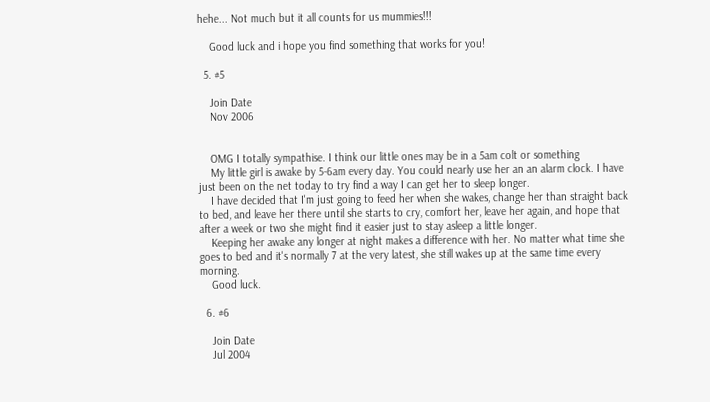hehe... Not much but it all counts for us mummies!!!

    Good luck and i hope you find something that works for you!

  5. #5

    Join Date
    Nov 2006


    OMG I totally sympathise. I think our little ones may be in a 5am colt or something
    My little girl is awake by 5-6am every day. You could nearly use her an an alarm clock. I have just been on the net today to try find a way I can get her to sleep longer.
    I have decided that I'm just going to feed her when she wakes, change her than straight back to bed, and leave her there until she starts to cry, comfort her, leave her again, and hope that after a week or two she might find it easier just to stay asleep a little longer.
    Keeping her awake any longer at night makes a difference with her. No matter what time she goes to bed and it's normally 7 at the very latest, she still wakes up at the same time every morning.
    Good luck.

  6. #6

    Join Date
    Jul 2004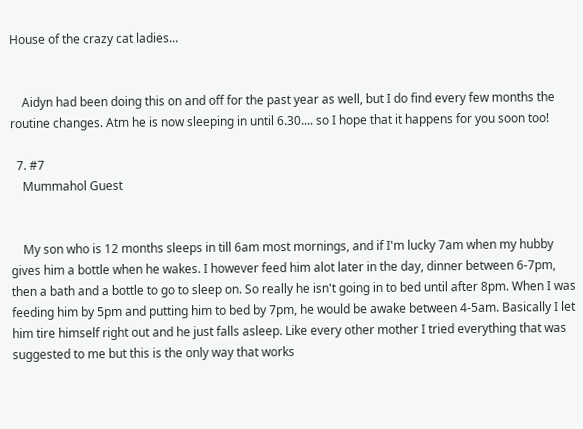House of the crazy cat ladies...


    Aidyn had been doing this on and off for the past year as well, but I do find every few months the routine changes. Atm he is now sleeping in until 6.30.... so I hope that it happens for you soon too!

  7. #7
    Mummahol Guest


    My son who is 12 months sleeps in till 6am most mornings, and if I'm lucky 7am when my hubby gives him a bottle when he wakes. I however feed him alot later in the day, dinner between 6-7pm, then a bath and a bottle to go to sleep on. So really he isn't going in to bed until after 8pm. When I was feeding him by 5pm and putting him to bed by 7pm, he would be awake between 4-5am. Basically I let him tire himself right out and he just falls asleep. Like every other mother I tried everything that was suggested to me but this is the only way that works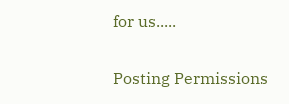for us.....

Posting Permissions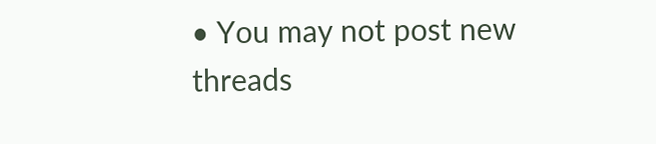• You may not post new threads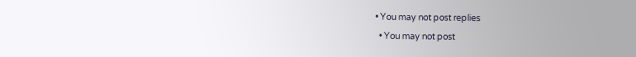• You may not post replies
  • You may not post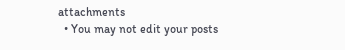attachments
  • You may not edit your posts